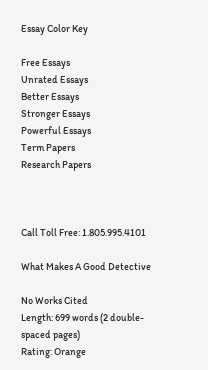Essay Color Key

Free Essays
Unrated Essays
Better Essays
Stronger Essays
Powerful Essays
Term Papers
Research Papers



Call Toll Free: 1.805.995.4101

What Makes A Good Detective

No Works Cited
Length: 699 words (2 double-spaced pages)
Rating: Orange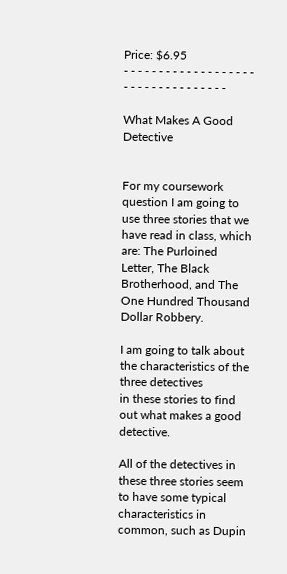Price: $6.95
- - - - - - - - - - - - - - - - - - - - - - - - - - - - - - - - - -

What Makes A Good Detective


For my coursework question I am going to use three stories that we
have read in class, which are: The Purloined Letter, The Black
Brotherhood, and The One Hundred Thousand Dollar Robbery.

I am going to talk about the characteristics of the three detectives
in these stories to find out what makes a good detective.

All of the detectives in these three stories seem to have some typical
characteristics in common, such as Dupin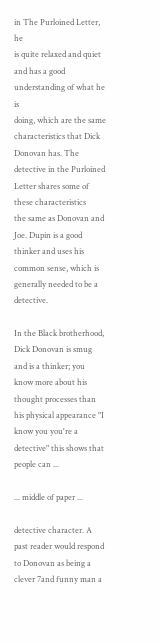in The Purloined Letter, he
is quite relaxed and quiet and has a good understanding of what he is
doing, which are the same characteristics that Dick Donovan has. The
detective in the Purloined Letter shares some of these characteristics
the same as Donovan and Joe. Dupin is a good thinker and uses his
common sense, which is generally needed to be a detective.

In the Black brotherhood, Dick Donovan is smug and is a thinker; you
know more about his thought processes than his physical appearance "I
know you you're a detective" this shows that people can ...

... middle of paper ...

detective character. A past reader would respond to Donovan as being a
clever 7and funny man a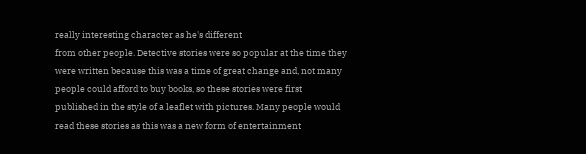really interesting character as he's different
from other people. Detective stories were so popular at the time they
were written because this was a time of great change and, not many
people could afford to buy books, so these stories were first
published in the style of a leaflet with pictures. Many people would
read these stories as this was a new form of entertainment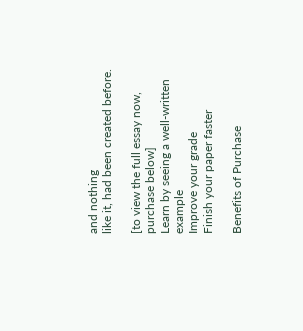and nothing
like it, had been created before.

[to view the full essay now, purchase below]
Learn by seeing a well-written example
Improve your grade
Finish your paper faster

Benefits of Purchase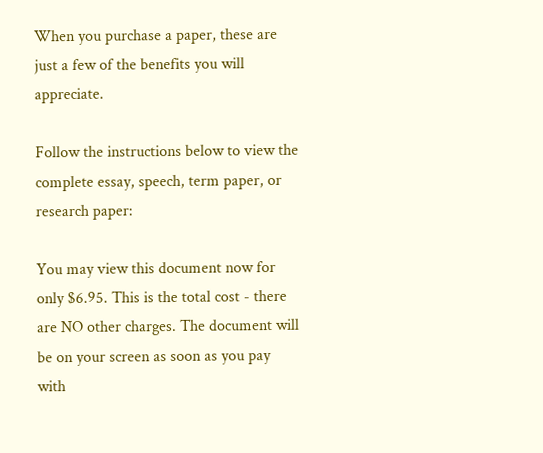When you purchase a paper, these are just a few of the benefits you will appreciate.

Follow the instructions below to view the complete essay, speech, term paper, or research paper:

You may view this document now for only $6.95. This is the total cost - there are NO other charges. The document will be on your screen as soon as you pay with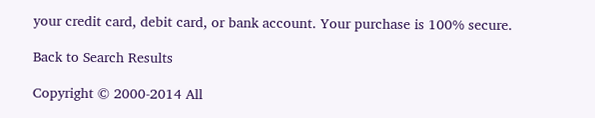your credit card, debit card, or bank account. Your purchase is 100% secure.

Back to Search Results

Copyright © 2000-2014 All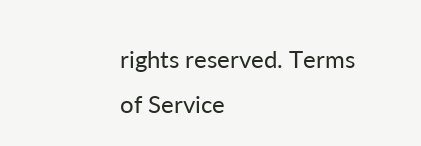rights reserved. Terms of Service